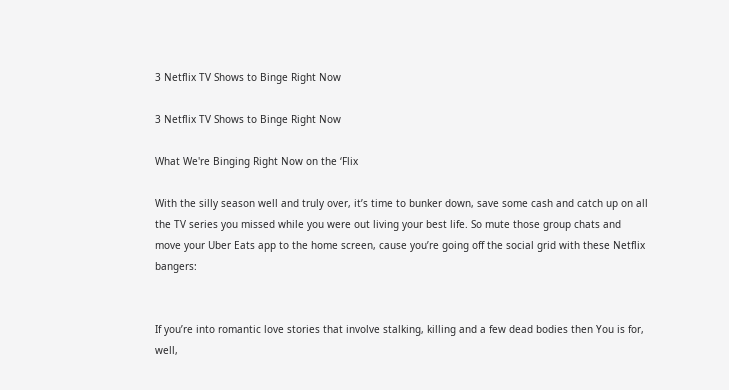3 Netflix TV Shows to Binge Right Now

3 Netflix TV Shows to Binge Right Now

What We're Binging Right Now on the ‘Flix

With the silly season well and truly over, it’s time to bunker down, save some cash and catch up on all the TV series you missed while you were out living your best life. So mute those group chats and move your Uber Eats app to the home screen, cause you’re going off the social grid with these Netflix bangers:


If you’re into romantic love stories that involve stalking, killing and a few dead bodies then You is for, well,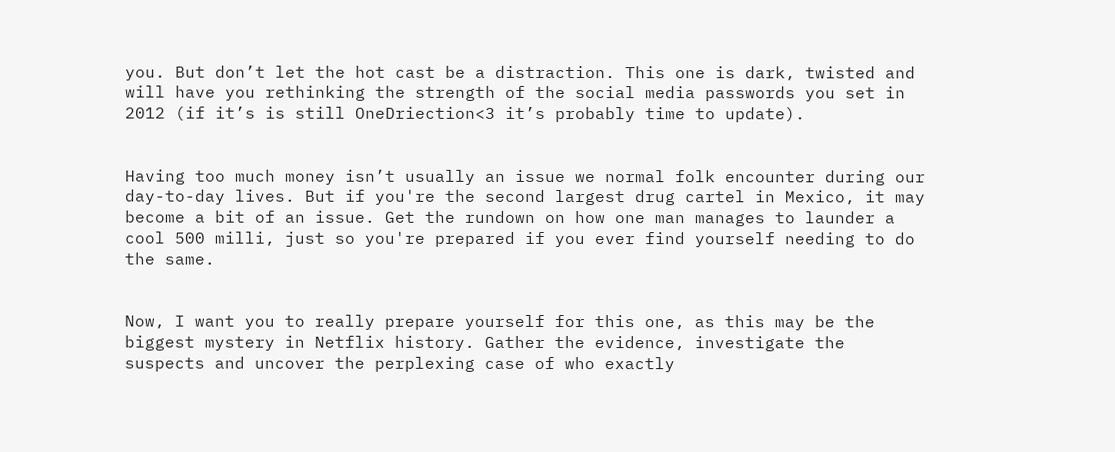you. But don’t let the hot cast be a distraction. This one is dark, twisted and will have you rethinking the strength of the social media passwords you set in 2012 (if it’s is still OneDriection<3 it’s probably time to update).


Having too much money isn’t usually an issue we normal folk encounter during our day-to-day lives. But if you're the second largest drug cartel in Mexico, it may become a bit of an issue. Get the rundown on how one man manages to launder a cool 500 milli, just so you're prepared if you ever find yourself needing to do the same.


Now, I want you to really prepare yourself for this one, as this may be the biggest mystery in Netflix history. Gather the evidence, investigate the suspects and uncover the perplexing case of who exactly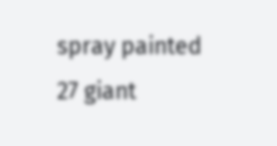spray painted 27 giant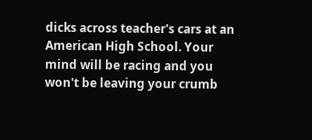dicks across teacher's cars at an American High School. Your mind will be racing and you won't be leaving your crumb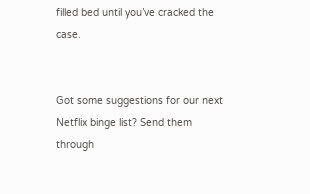filled bed until you’ve cracked the case.


Got some suggestions for our next Netflix binge list? Send them through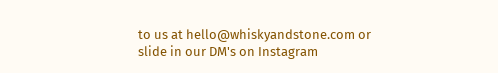to us at hello@whiskyandstone.com or slide in our DM's on Instagram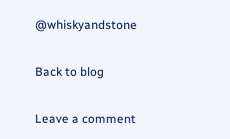@whiskyandstone

Back to blog

Leave a comment